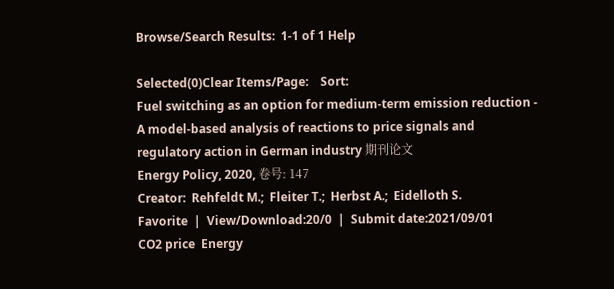Browse/Search Results:  1-1 of 1 Help

Selected(0)Clear Items/Page:    Sort:
Fuel switching as an option for medium-term emission reduction - A model-based analysis of reactions to price signals and regulatory action in German industry 期刊论文
Energy Policy, 2020, 卷号: 147
Creator:  Rehfeldt M.;  Fleiter T.;  Herbst A.;  Eidelloth S.
Favorite  |  View/Download:20/0  |  Submit date:2021/09/01
CO2 price  Energy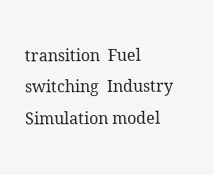transition  Fuel switching  Industry  Simulation model